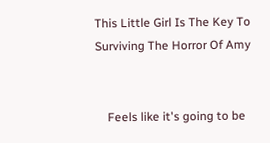This Little Girl Is The Key To Surviving The Horror Of Amy


    Feels like it's going to be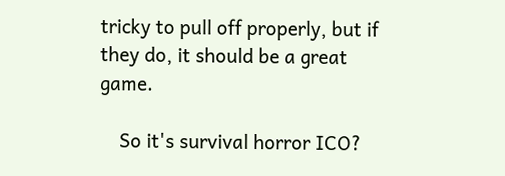tricky to pull off properly, but if they do, it should be a great game.

    So it's survival horror ICO?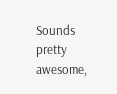Sounds pretty awesome,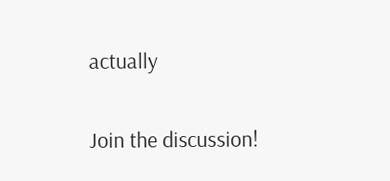actually

Join the discussion!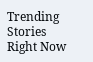Trending Stories Right Now